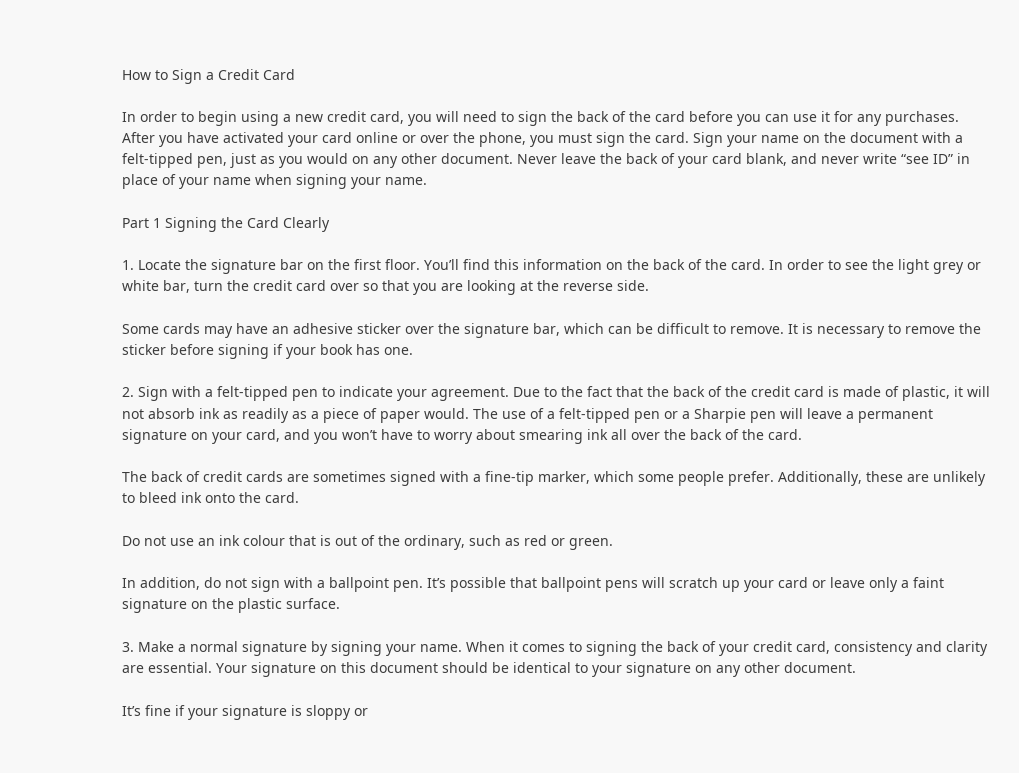How to Sign a Credit Card

In order to begin using a new credit card, you will need to sign the back of the card before you can use it for any purchases. After you have activated your card online or over the phone, you must sign the card. Sign your name on the document with a felt-tipped pen, just as you would on any other document. Never leave the back of your card blank, and never write “see ID” in place of your name when signing your name.

Part 1 Signing the Card Clearly

1. Locate the signature bar on the first floor. You’ll find this information on the back of the card. In order to see the light grey or white bar, turn the credit card over so that you are looking at the reverse side.

Some cards may have an adhesive sticker over the signature bar, which can be difficult to remove. It is necessary to remove the sticker before signing if your book has one.

2. Sign with a felt-tipped pen to indicate your agreement. Due to the fact that the back of the credit card is made of plastic, it will not absorb ink as readily as a piece of paper would. The use of a felt-tipped pen or a Sharpie pen will leave a permanent signature on your card, and you won’t have to worry about smearing ink all over the back of the card.

The back of credit cards are sometimes signed with a fine-tip marker, which some people prefer. Additionally, these are unlikely to bleed ink onto the card.

Do not use an ink colour that is out of the ordinary, such as red or green.

In addition, do not sign with a ballpoint pen. It’s possible that ballpoint pens will scratch up your card or leave only a faint signature on the plastic surface.

3. Make a normal signature by signing your name. When it comes to signing the back of your credit card, consistency and clarity are essential. Your signature on this document should be identical to your signature on any other document.

It’s fine if your signature is sloppy or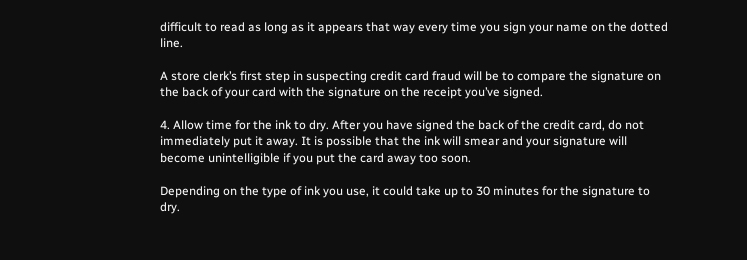difficult to read as long as it appears that way every time you sign your name on the dotted line.

A store clerk’s first step in suspecting credit card fraud will be to compare the signature on the back of your card with the signature on the receipt you’ve signed.

4. Allow time for the ink to dry. After you have signed the back of the credit card, do not immediately put it away. It is possible that the ink will smear and your signature will become unintelligible if you put the card away too soon.

Depending on the type of ink you use, it could take up to 30 minutes for the signature to dry.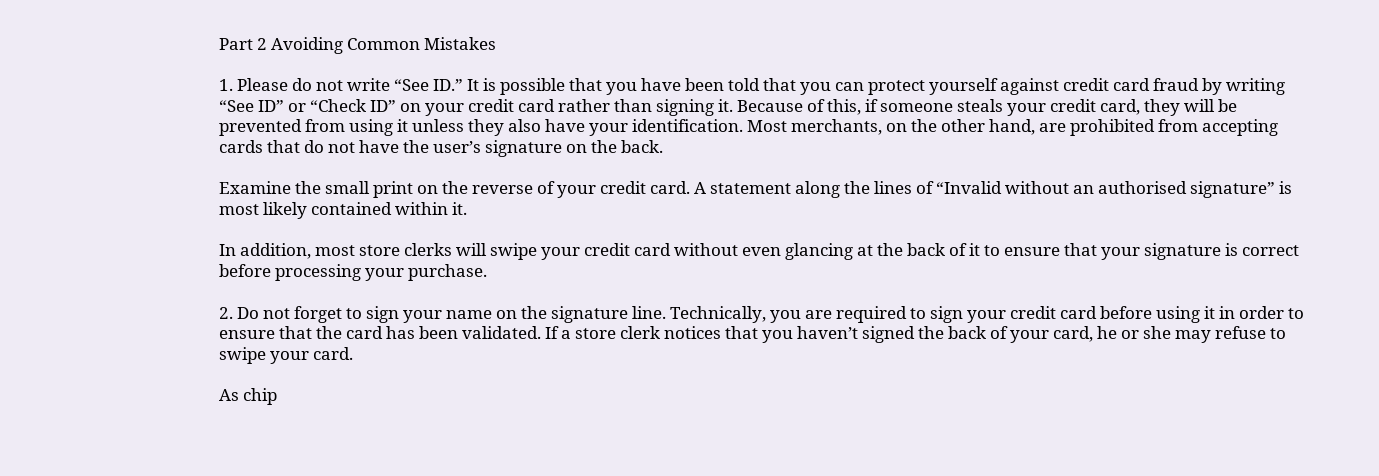Part 2 Avoiding Common Mistakes

1. Please do not write “See ID.” It is possible that you have been told that you can protect yourself against credit card fraud by writing “See ID” or “Check ID” on your credit card rather than signing it. Because of this, if someone steals your credit card, they will be prevented from using it unless they also have your identification. Most merchants, on the other hand, are prohibited from accepting cards that do not have the user’s signature on the back.

Examine the small print on the reverse of your credit card. A statement along the lines of “Invalid without an authorised signature” is most likely contained within it.

In addition, most store clerks will swipe your credit card without even glancing at the back of it to ensure that your signature is correct before processing your purchase.

2. Do not forget to sign your name on the signature line. Technically, you are required to sign your credit card before using it in order to ensure that the card has been validated. If a store clerk notices that you haven’t signed the back of your card, he or she may refuse to swipe your card.

As chip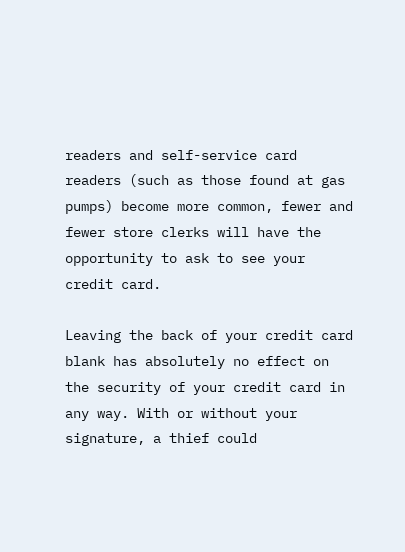readers and self-service card readers (such as those found at gas pumps) become more common, fewer and fewer store clerks will have the opportunity to ask to see your credit card.

Leaving the back of your credit card blank has absolutely no effect on the security of your credit card in any way. With or without your signature, a thief could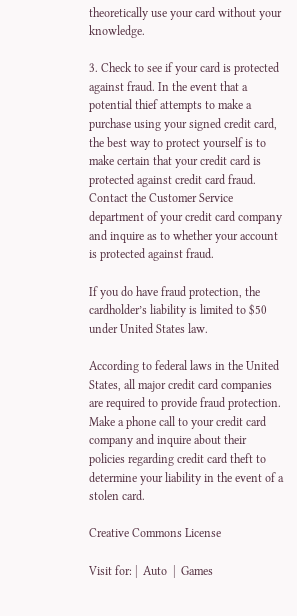theoretically use your card without your knowledge.

3. Check to see if your card is protected against fraud. In the event that a potential thief attempts to make a purchase using your signed credit card, the best way to protect yourself is to make certain that your credit card is protected against credit card fraud. Contact the Customer Service department of your credit card company and inquire as to whether your account is protected against fraud.

If you do have fraud protection, the cardholder’s liability is limited to $50 under United States law.

According to federal laws in the United States, all major credit card companies are required to provide fraud protection. Make a phone call to your credit card company and inquire about their policies regarding credit card theft to determine your liability in the event of a stolen card.

Creative Commons License

Visit for: |  Auto  |  Games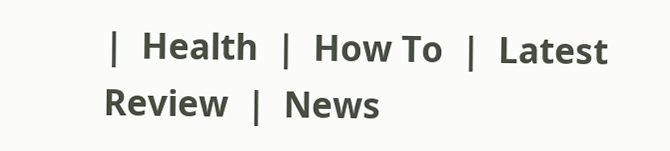|  Health  |  How To  |  Latest Review  |  News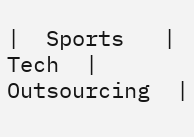|  Sports   |  Tech  |  Outsourcing  |